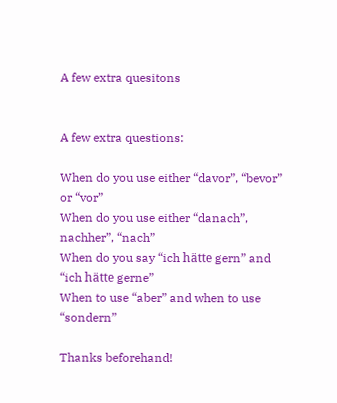A few extra quesitons


A few extra questions:

When do you use either “davor”, “bevor” or “vor”
When do you use either “danach”, nachher”, “nach”
When do you say “ich hätte gern” and “ich hätte gerne”
When to use “aber” and when to use “sondern”

Thanks beforehand!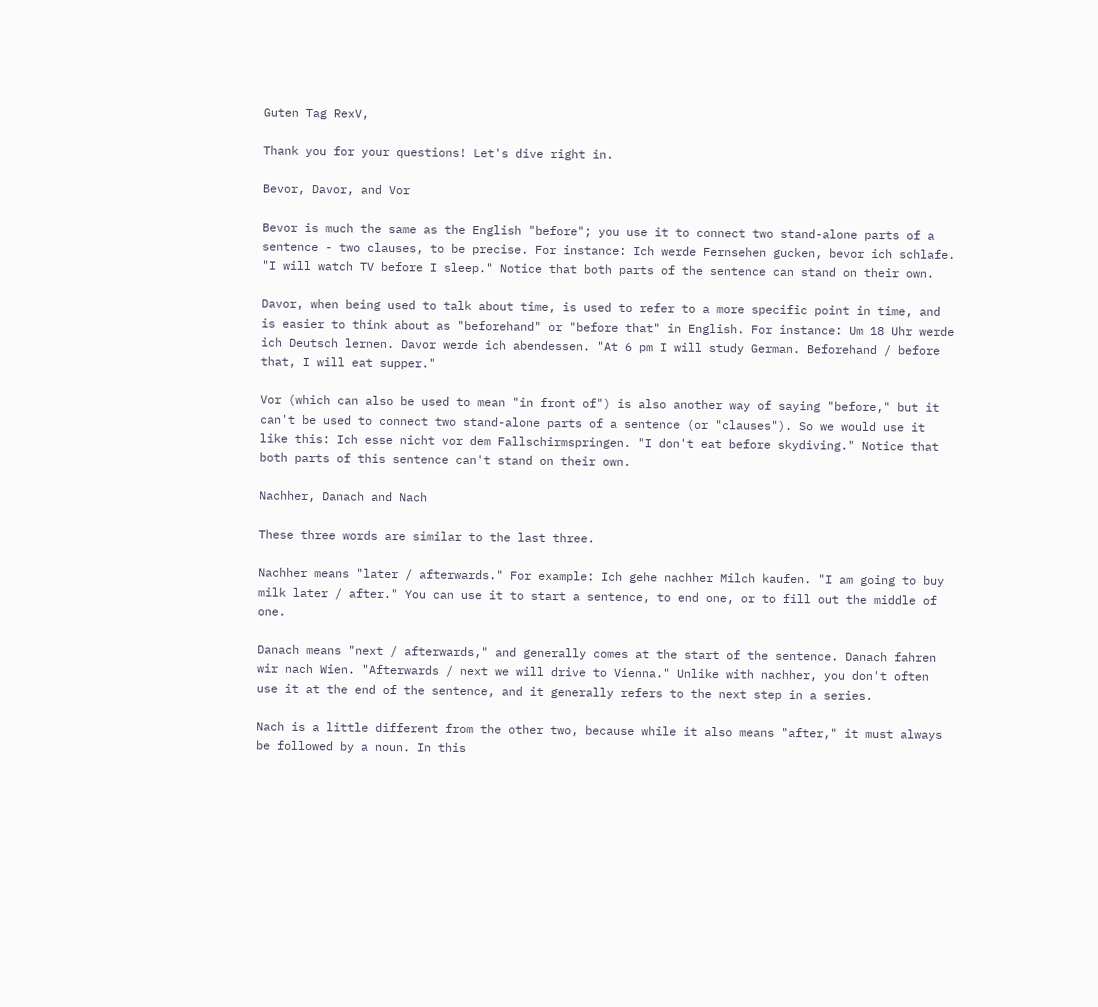Guten Tag RexV,

Thank you for your questions! Let's dive right in.

Bevor, Davor, and Vor

Bevor is much the same as the English "before"; you use it to connect two stand-alone parts of a sentence - two clauses, to be precise. For instance: Ich werde Fernsehen gucken, bevor ich schlafe. "I will watch TV before I sleep." Notice that both parts of the sentence can stand on their own.

Davor, when being used to talk about time, is used to refer to a more specific point in time, and is easier to think about as "beforehand" or "before that" in English. For instance: Um 18 Uhr werde ich Deutsch lernen. Davor werde ich abendessen. "At 6 pm I will study German. Beforehand / before that, I will eat supper."

Vor (which can also be used to mean "in front of") is also another way of saying "before," but it can't be used to connect two stand-alone parts of a sentence (or "clauses"). So we would use it like this: Ich esse nicht vor dem Fallschirmspringen. "I don't eat before skydiving." Notice that both parts of this sentence can't stand on their own.

Nachher, Danach and Nach

These three words are similar to the last three.

Nachher means "later / afterwards." For example: Ich gehe nachher Milch kaufen. "I am going to buy milk later / after." You can use it to start a sentence, to end one, or to fill out the middle of one.

Danach means "next / afterwards," and generally comes at the start of the sentence. Danach fahren wir nach Wien. "Afterwards / next we will drive to Vienna." Unlike with nachher, you don't often use it at the end of the sentence, and it generally refers to the next step in a series.

Nach is a little different from the other two, because while it also means "after," it must always be followed by a noun. In this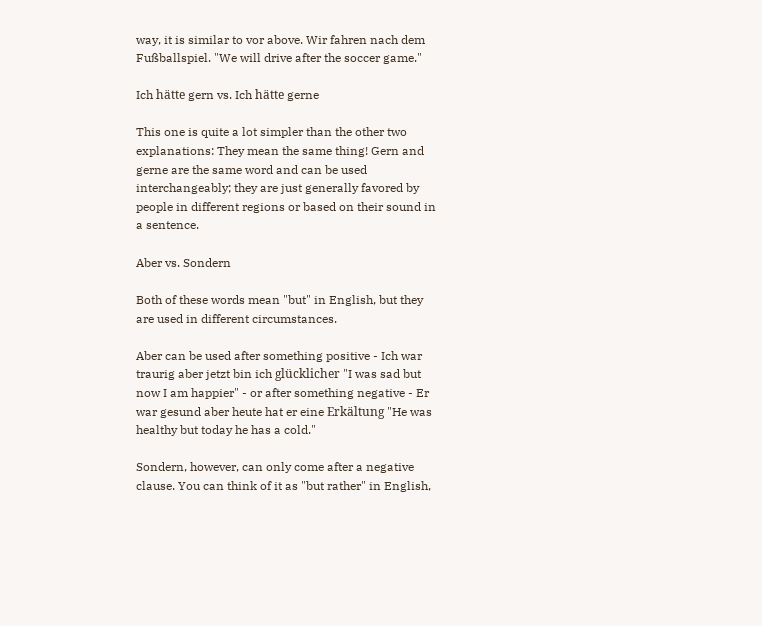way, it is similar to vor above. Wir fahren nach dem Fußballspiel. "We will drive after the soccer game."

Ich hätte gern vs. Ich hätte gerne

This one is quite a lot simpler than the other two explanations: They mean the same thing! Gern and gerne are the same word and can be used interchangeably; they are just generally favored by people in different regions or based on their sound in a sentence.

Aber vs. Sondern

Both of these words mean "but" in English, but they are used in different circumstances.

Aber can be used after something positive - Ich war traurig aber jetzt bin ich glücklicher "I was sad but now I am happier" - or after something negative - Er war gesund aber heute hat er eine Erkältung "He was healthy but today he has a cold."

Sondern, however, can only come after a negative clause. You can think of it as "but rather" in English,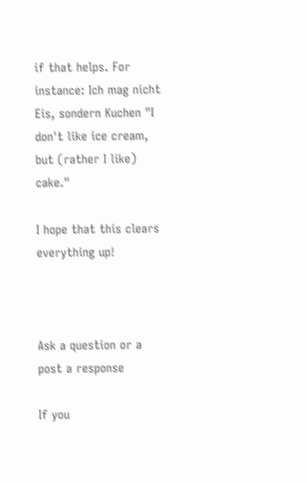if that helps. For instance: Ich mag nicht Eis, sondern Kuchen "I don't like ice cream, but (rather I like) cake."

I hope that this clears everything up!



Ask a question or a post a response

If you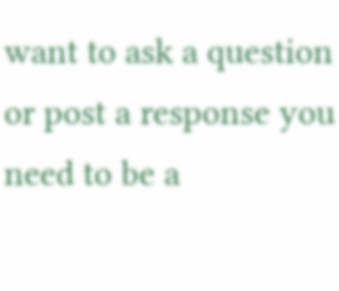want to ask a question or post a response you need to be a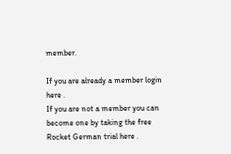member.

If you are already a member login here .
If you are not a member you can become one by taking the free Rocket German trial here .